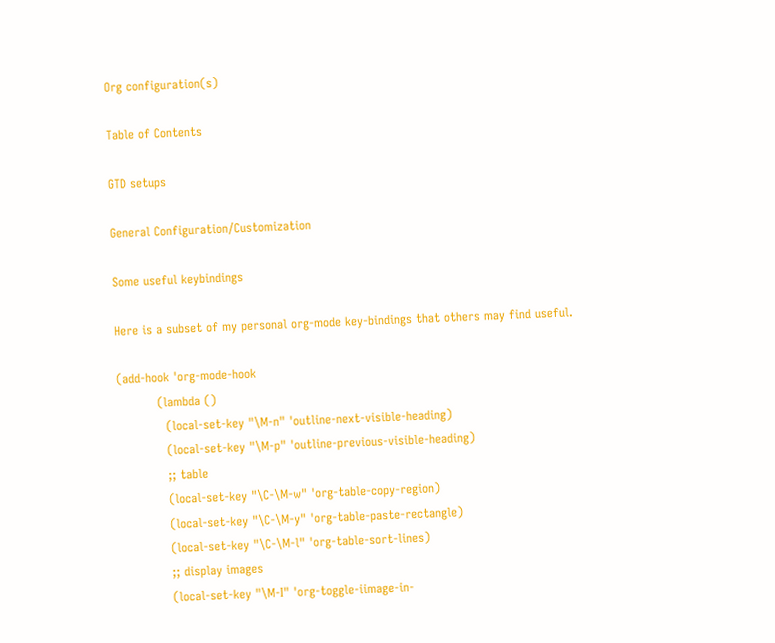Org configuration(s)

Table of Contents

GTD setups

General Configuration/Customization

Some useful keybindings

Here is a subset of my personal org-mode key-bindings that others may find useful.

(add-hook 'org-mode-hook
          (lambda ()
            (local-set-key "\M-n" 'outline-next-visible-heading)
            (local-set-key "\M-p" 'outline-previous-visible-heading)
            ;; table
            (local-set-key "\C-\M-w" 'org-table-copy-region)
            (local-set-key "\C-\M-y" 'org-table-paste-rectangle)
            (local-set-key "\C-\M-l" 'org-table-sort-lines)
            ;; display images
            (local-set-key "\M-I" 'org-toggle-iimage-in-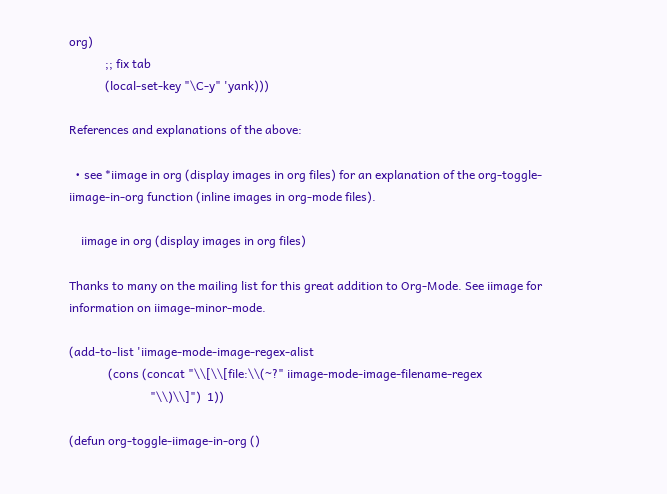org)
            ;; fix tab
            (local-set-key "\C-y" 'yank)))

References and explanations of the above:

  • see *iimage in org (display images in org files) for an explanation of the org-toggle-iimage-in-org function (inline images in org-mode files).

    iimage in org (display images in org files)

Thanks to many on the mailing list for this great addition to Org-Mode. See iimage for information on iimage-minor-mode.

(add-to-list 'iimage-mode-image-regex-alist
             (cons (concat "\\[\\[file:\\(~?" iimage-mode-image-filename-regex
                           "\\)\\]")  1))

(defun org-toggle-iimage-in-org ()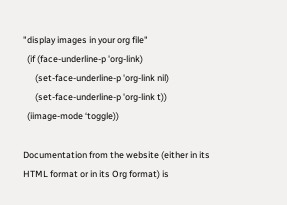"display images in your org file"
  (if (face-underline-p 'org-link)
      (set-face-underline-p 'org-link nil)
      (set-face-underline-p 'org-link t))
  (iimage-mode ‘toggle))

Documentation from the website (either in its HTML format or in its Org format) is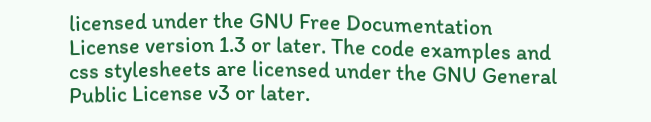licensed under the GNU Free Documentation License version 1.3 or later. The code examples and css stylesheets are licensed under the GNU General Public License v3 or later.